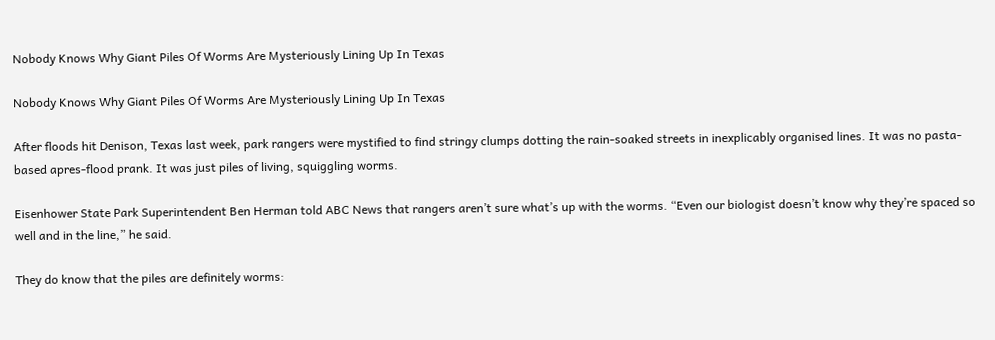Nobody Knows Why Giant Piles Of Worms Are Mysteriously Lining Up In Texas

Nobody Knows Why Giant Piles Of Worms Are Mysteriously Lining Up In Texas

After floods hit Denison, Texas last week, park rangers were mystified to find stringy clumps dotting the rain-soaked streets in inexplicably organised lines. It was no pasta-based apres-flood prank. It was just piles of living, squiggling worms.

Eisenhower State Park Superintendent Ben Herman told ABC News that rangers aren’t sure what’s up with the worms. “Even our biologist doesn’t know why they’re spaced so well and in the line,” he said.

They do know that the piles are definitely worms: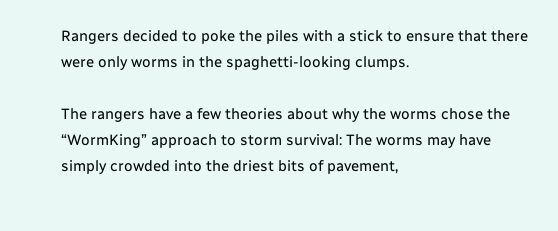Rangers decided to poke the piles with a stick to ensure that there were only worms in the spaghetti-looking clumps.

The rangers have a few theories about why the worms chose the “WormKing” approach to storm survival: The worms may have simply crowded into the driest bits of pavement,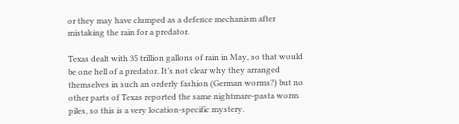or they may have clumped as a defence mechanism after mistaking the rain for a predator.

Texas dealt with 35 trillion gallons of rain in May, so that would be one hell of a predator. It’s not clear why they arranged themselves in such an orderly fashion (German worms?) but no other parts of Texas reported the same nightmare-pasta worm piles, so this is a very location-specific mystery.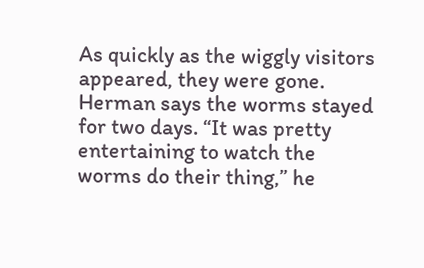As quickly as the wiggly visitors appeared, they were gone. Herman says the worms stayed for two days. “It was pretty entertaining to watch the worms do their thing,” he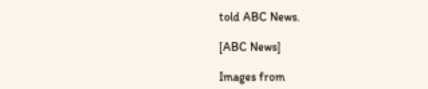told ABC News.

[ABC News]

Images from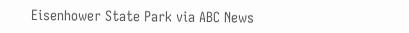Eisenhower State Park via ABC News